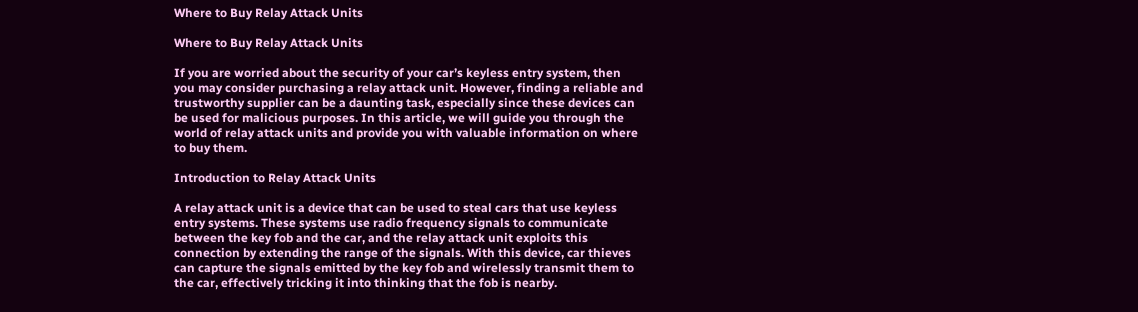Where to Buy Relay Attack Units

Where to Buy Relay Attack Units

If you are worried about the security of your car’s keyless entry system, then you may consider purchasing a relay attack unit. However, finding a reliable and trustworthy supplier can be a daunting task, especially since these devices can be used for malicious purposes. In this article, we will guide you through the world of relay attack units and provide you with valuable information on where to buy them.

Introduction to Relay Attack Units

A relay attack unit is a device that can be used to steal cars that use keyless entry systems. These systems use radio frequency signals to communicate between the key fob and the car, and the relay attack unit exploits this connection by extending the range of the signals. With this device, car thieves can capture the signals emitted by the key fob and wirelessly transmit them to the car, effectively tricking it into thinking that the fob is nearby.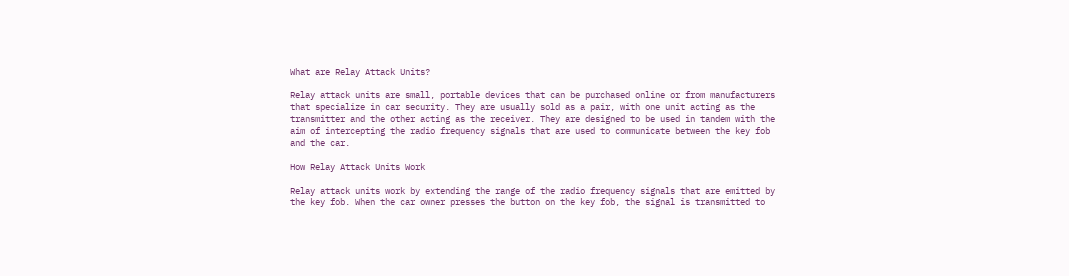What are Relay Attack Units?

Relay attack units are small, portable devices that can be purchased online or from manufacturers that specialize in car security. They are usually sold as a pair, with one unit acting as the transmitter and the other acting as the receiver. They are designed to be used in tandem with the aim of intercepting the radio frequency signals that are used to communicate between the key fob and the car.

How Relay Attack Units Work

Relay attack units work by extending the range of the radio frequency signals that are emitted by the key fob. When the car owner presses the button on the key fob, the signal is transmitted to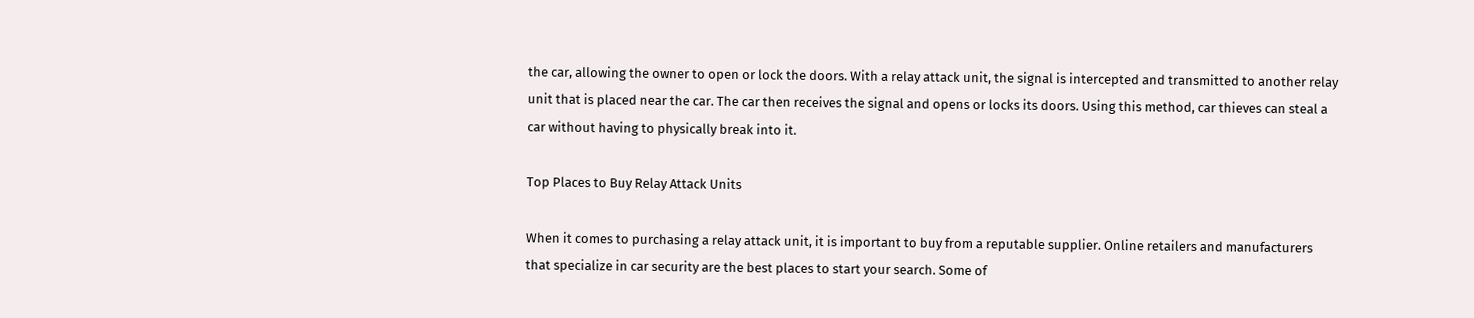the car, allowing the owner to open or lock the doors. With a relay attack unit, the signal is intercepted and transmitted to another relay unit that is placed near the car. The car then receives the signal and opens or locks its doors. Using this method, car thieves can steal a car without having to physically break into it.

Top Places to Buy Relay Attack Units

When it comes to purchasing a relay attack unit, it is important to buy from a reputable supplier. Online retailers and manufacturers that specialize in car security are the best places to start your search. Some of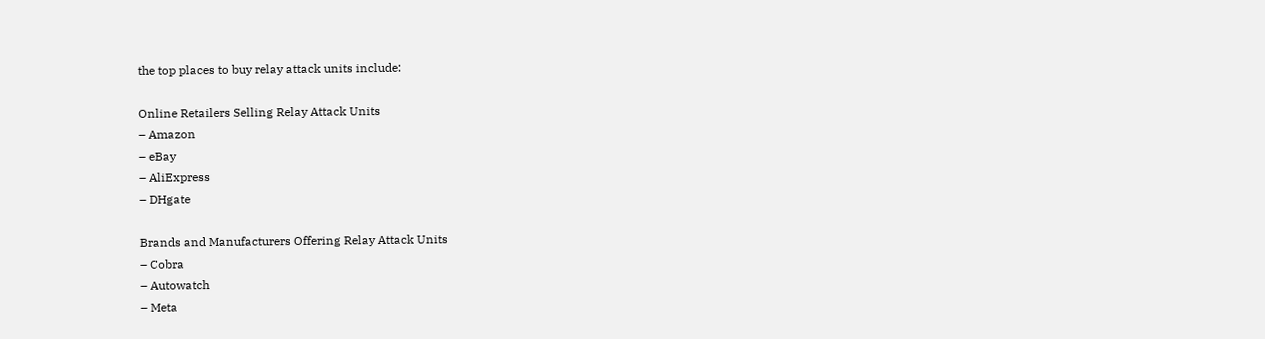the top places to buy relay attack units include:

Online Retailers Selling Relay Attack Units
– Amazon
– eBay
– AliExpress
– DHgate

Brands and Manufacturers Offering Relay Attack Units
– Cobra
– Autowatch
– Meta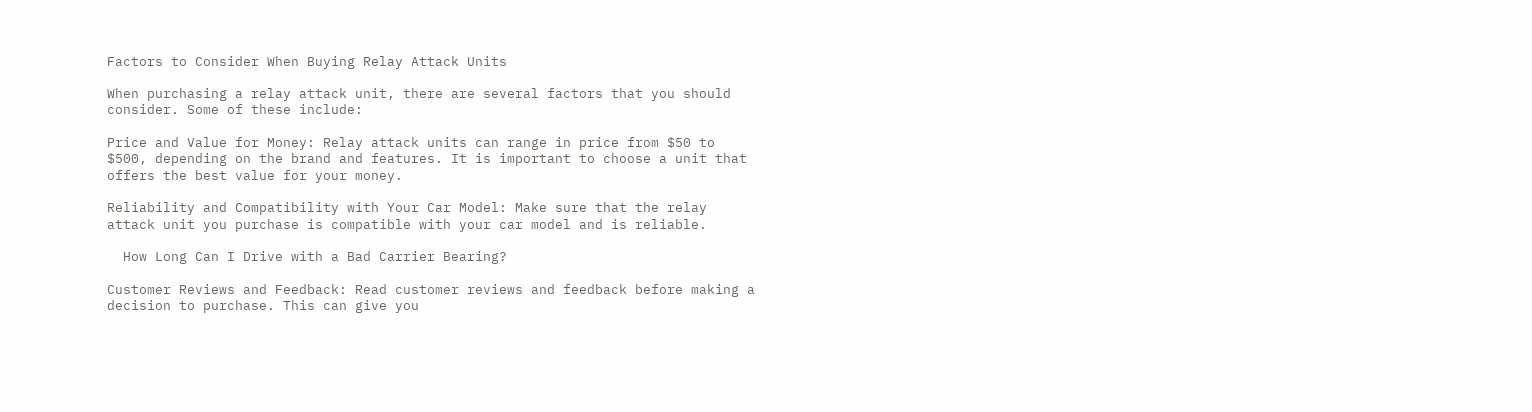Factors to Consider When Buying Relay Attack Units

When purchasing a relay attack unit, there are several factors that you should consider. Some of these include:

Price and Value for Money: Relay attack units can range in price from $50 to $500, depending on the brand and features. It is important to choose a unit that offers the best value for your money.

Reliability and Compatibility with Your Car Model: Make sure that the relay attack unit you purchase is compatible with your car model and is reliable.

  How Long Can I Drive with a Bad Carrier Bearing?

Customer Reviews and Feedback: Read customer reviews and feedback before making a decision to purchase. This can give you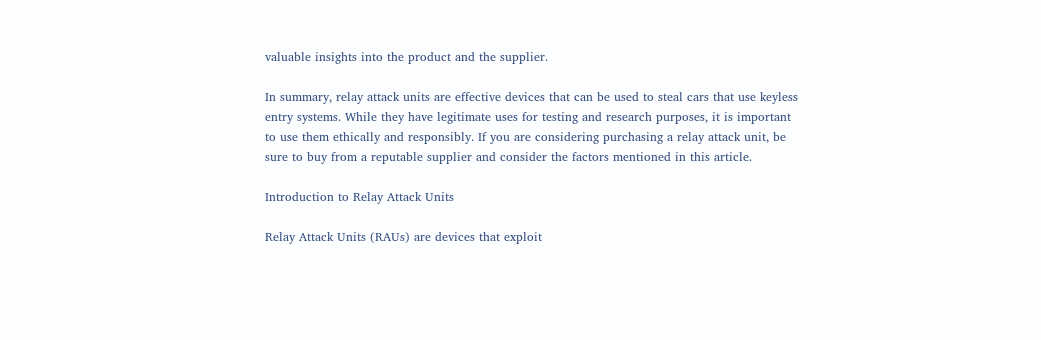valuable insights into the product and the supplier.

In summary, relay attack units are effective devices that can be used to steal cars that use keyless entry systems. While they have legitimate uses for testing and research purposes, it is important to use them ethically and responsibly. If you are considering purchasing a relay attack unit, be sure to buy from a reputable supplier and consider the factors mentioned in this article.

Introduction to Relay Attack Units

Relay Attack Units (RAUs) are devices that exploit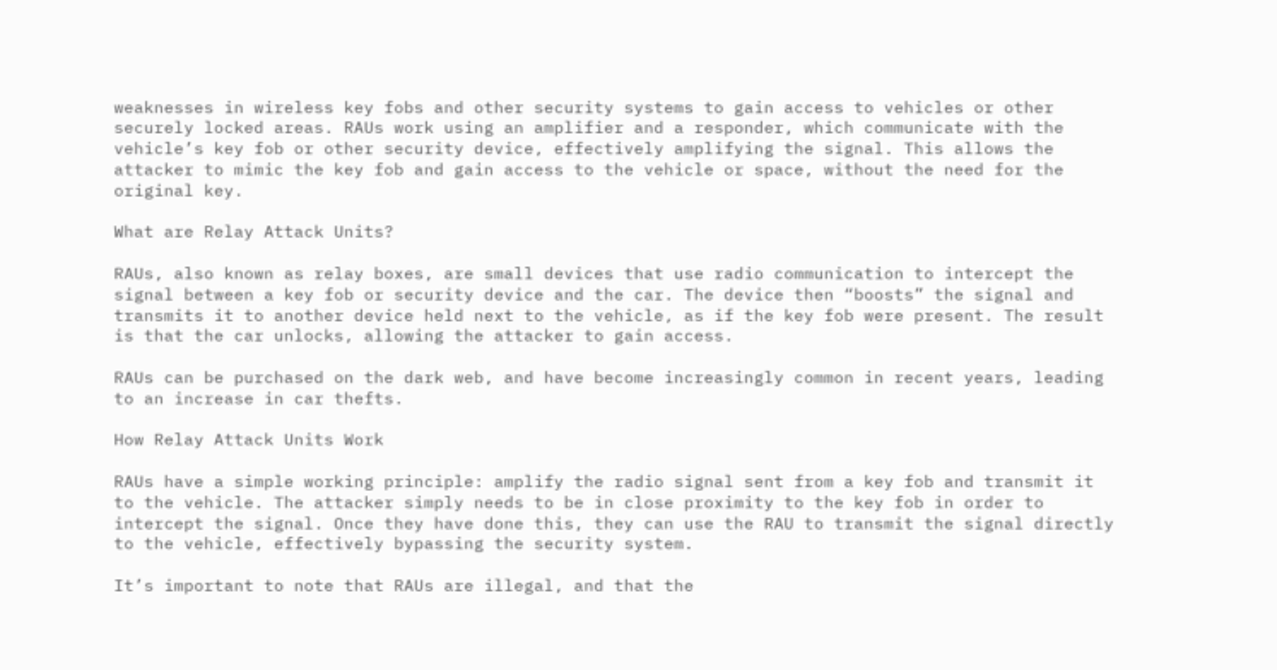weaknesses in wireless key fobs and other security systems to gain access to vehicles or other securely locked areas. RAUs work using an amplifier and a responder, which communicate with the vehicle’s key fob or other security device, effectively amplifying the signal. This allows the attacker to mimic the key fob and gain access to the vehicle or space, without the need for the original key.

What are Relay Attack Units?

RAUs, also known as relay boxes, are small devices that use radio communication to intercept the signal between a key fob or security device and the car. The device then “boosts” the signal and transmits it to another device held next to the vehicle, as if the key fob were present. The result is that the car unlocks, allowing the attacker to gain access.

RAUs can be purchased on the dark web, and have become increasingly common in recent years, leading to an increase in car thefts.

How Relay Attack Units Work

RAUs have a simple working principle: amplify the radio signal sent from a key fob and transmit it to the vehicle. The attacker simply needs to be in close proximity to the key fob in order to intercept the signal. Once they have done this, they can use the RAU to transmit the signal directly to the vehicle, effectively bypassing the security system.

It’s important to note that RAUs are illegal, and that the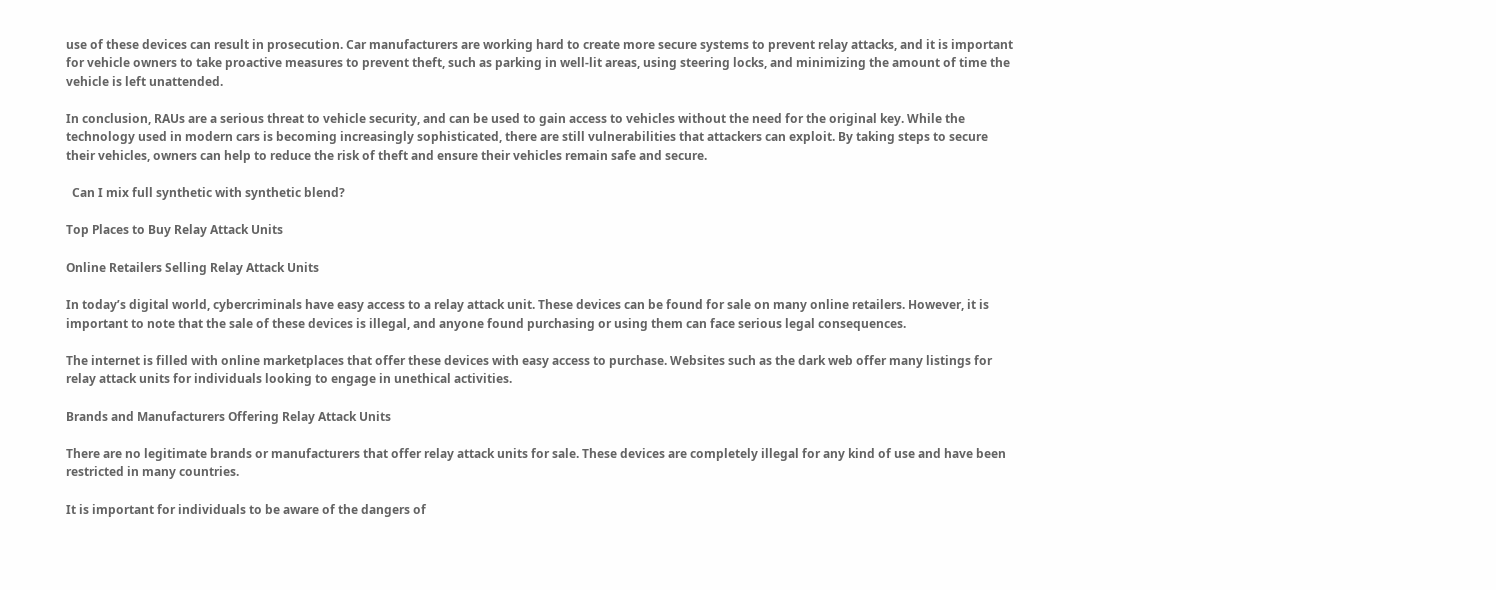use of these devices can result in prosecution. Car manufacturers are working hard to create more secure systems to prevent relay attacks, and it is important for vehicle owners to take proactive measures to prevent theft, such as parking in well-lit areas, using steering locks, and minimizing the amount of time the vehicle is left unattended.

In conclusion, RAUs are a serious threat to vehicle security, and can be used to gain access to vehicles without the need for the original key. While the technology used in modern cars is becoming increasingly sophisticated, there are still vulnerabilities that attackers can exploit. By taking steps to secure their vehicles, owners can help to reduce the risk of theft and ensure their vehicles remain safe and secure.

  Can I mix full synthetic with synthetic blend?

Top Places to Buy Relay Attack Units

Online Retailers Selling Relay Attack Units

In today’s digital world, cybercriminals have easy access to a relay attack unit. These devices can be found for sale on many online retailers. However, it is important to note that the sale of these devices is illegal, and anyone found purchasing or using them can face serious legal consequences.

The internet is filled with online marketplaces that offer these devices with easy access to purchase. Websites such as the dark web offer many listings for relay attack units for individuals looking to engage in unethical activities.

Brands and Manufacturers Offering Relay Attack Units

There are no legitimate brands or manufacturers that offer relay attack units for sale. These devices are completely illegal for any kind of use and have been restricted in many countries.

It is important for individuals to be aware of the dangers of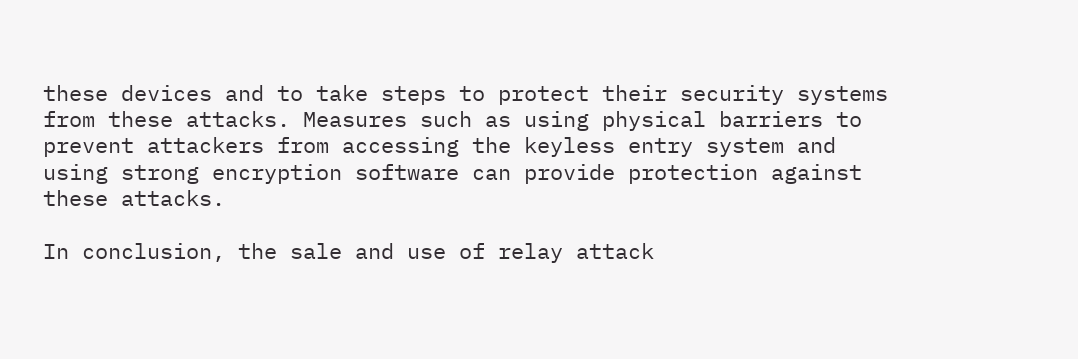these devices and to take steps to protect their security systems from these attacks. Measures such as using physical barriers to prevent attackers from accessing the keyless entry system and using strong encryption software can provide protection against these attacks.

In conclusion, the sale and use of relay attack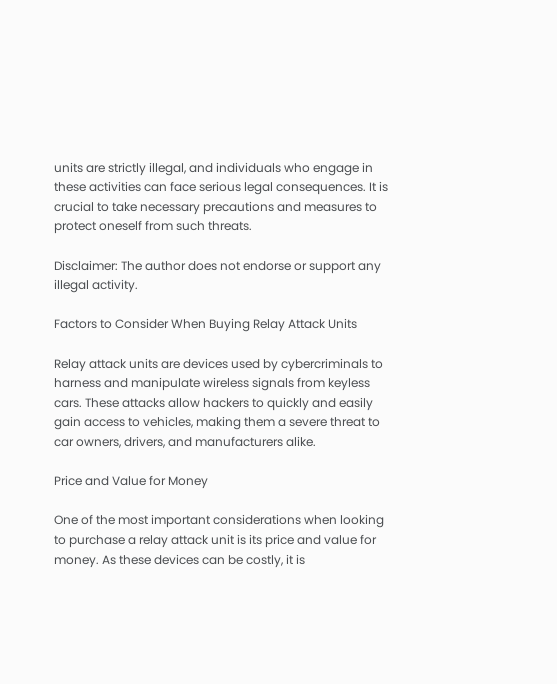units are strictly illegal, and individuals who engage in these activities can face serious legal consequences. It is crucial to take necessary precautions and measures to protect oneself from such threats.

Disclaimer: The author does not endorse or support any illegal activity.

Factors to Consider When Buying Relay Attack Units

Relay attack units are devices used by cybercriminals to harness and manipulate wireless signals from keyless cars. These attacks allow hackers to quickly and easily gain access to vehicles, making them a severe threat to car owners, drivers, and manufacturers alike.

Price and Value for Money

One of the most important considerations when looking to purchase a relay attack unit is its price and value for money. As these devices can be costly, it is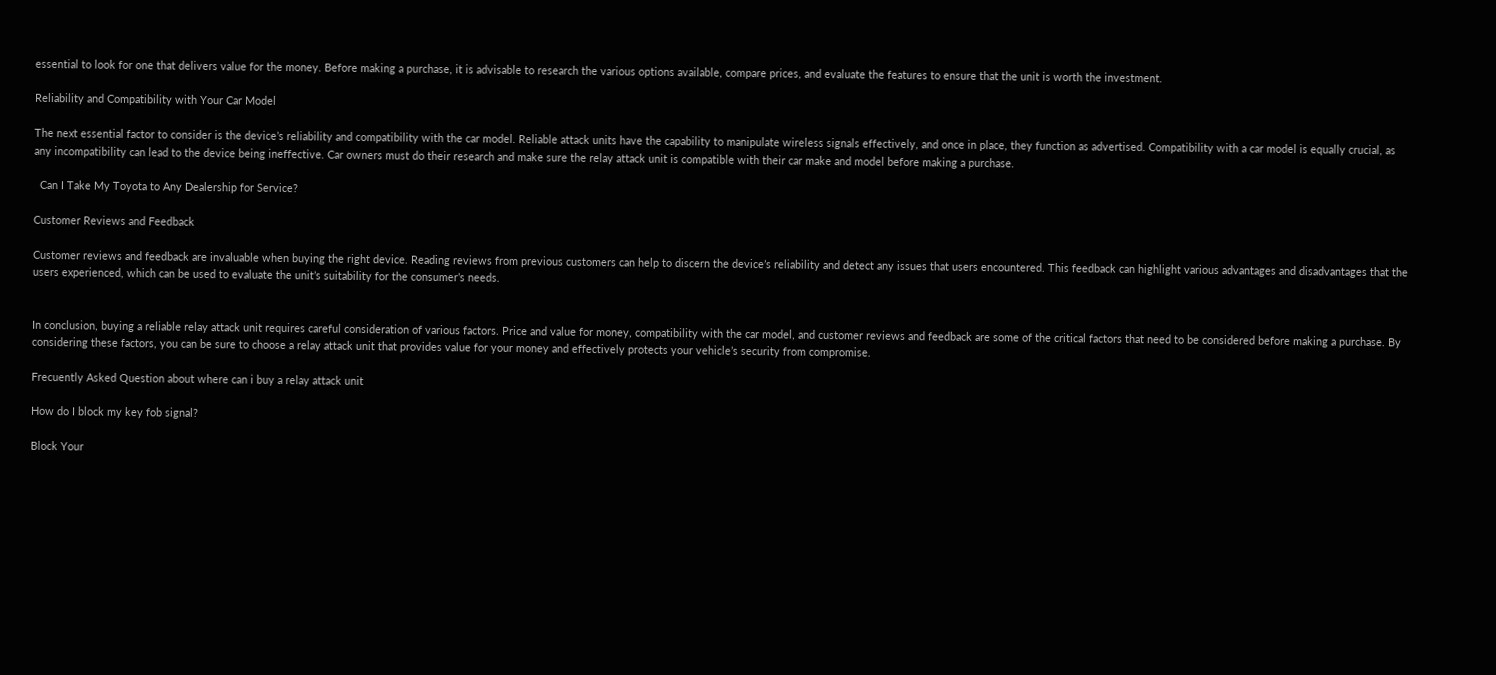essential to look for one that delivers value for the money. Before making a purchase, it is advisable to research the various options available, compare prices, and evaluate the features to ensure that the unit is worth the investment.

Reliability and Compatibility with Your Car Model

The next essential factor to consider is the device’s reliability and compatibility with the car model. Reliable attack units have the capability to manipulate wireless signals effectively, and once in place, they function as advertised. Compatibility with a car model is equally crucial, as any incompatibility can lead to the device being ineffective. Car owners must do their research and make sure the relay attack unit is compatible with their car make and model before making a purchase.

  Can I Take My Toyota to Any Dealership for Service?

Customer Reviews and Feedback

Customer reviews and feedback are invaluable when buying the right device. Reading reviews from previous customers can help to discern the device’s reliability and detect any issues that users encountered. This feedback can highlight various advantages and disadvantages that the users experienced, which can be used to evaluate the unit’s suitability for the consumer’s needs.


In conclusion, buying a reliable relay attack unit requires careful consideration of various factors. Price and value for money, compatibility with the car model, and customer reviews and feedback are some of the critical factors that need to be considered before making a purchase. By considering these factors, you can be sure to choose a relay attack unit that provides value for your money and effectively protects your vehicle’s security from compromise.

Frecuently Asked Question about where can i buy a relay attack unit

How do I block my key fob signal?

Block Your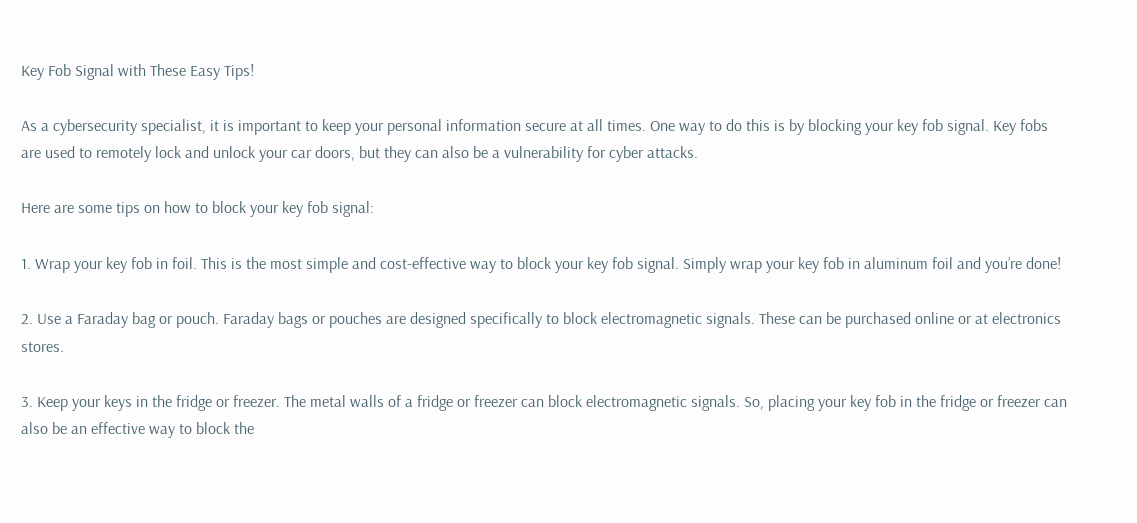Key Fob Signal with These Easy Tips!

As a cybersecurity specialist, it is important to keep your personal information secure at all times. One way to do this is by blocking your key fob signal. Key fobs are used to remotely lock and unlock your car doors, but they can also be a vulnerability for cyber attacks.

Here are some tips on how to block your key fob signal:

1. Wrap your key fob in foil. This is the most simple and cost-effective way to block your key fob signal. Simply wrap your key fob in aluminum foil and you’re done!

2. Use a Faraday bag or pouch. Faraday bags or pouches are designed specifically to block electromagnetic signals. These can be purchased online or at electronics stores.

3. Keep your keys in the fridge or freezer. The metal walls of a fridge or freezer can block electromagnetic signals. So, placing your key fob in the fridge or freezer can also be an effective way to block the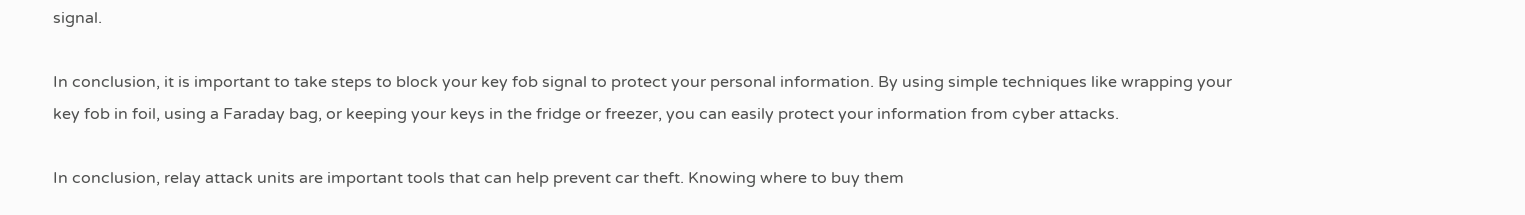signal.

In conclusion, it is important to take steps to block your key fob signal to protect your personal information. By using simple techniques like wrapping your key fob in foil, using a Faraday bag, or keeping your keys in the fridge or freezer, you can easily protect your information from cyber attacks.

In conclusion, relay attack units are important tools that can help prevent car theft. Knowing where to buy them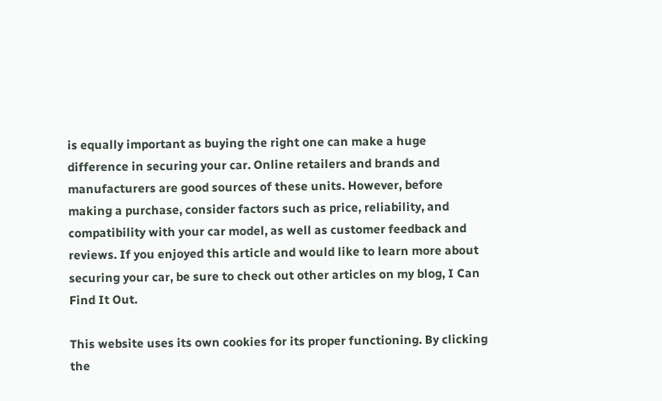is equally important as buying the right one can make a huge difference in securing your car. Online retailers and brands and manufacturers are good sources of these units. However, before making a purchase, consider factors such as price, reliability, and compatibility with your car model, as well as customer feedback and reviews. If you enjoyed this article and would like to learn more about securing your car, be sure to check out other articles on my blog, I Can Find It Out.

This website uses its own cookies for its proper functioning. By clicking the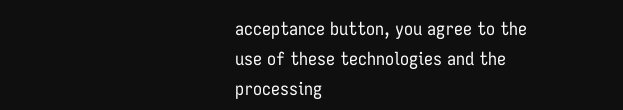acceptance button, you agree to the use of these technologies and the processing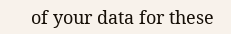of your data for these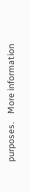purposes.    More information